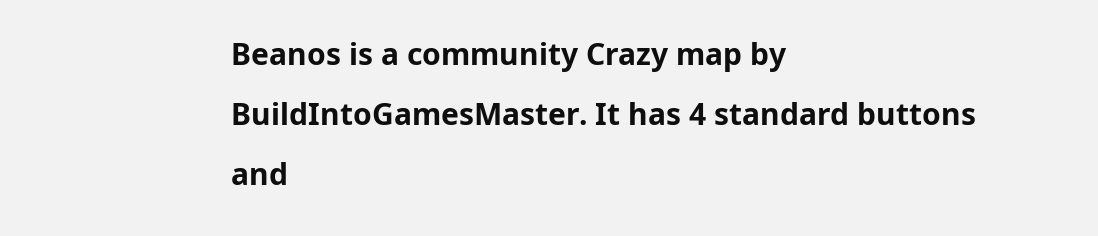Beanos is a community Crazy map by BuildIntoGamesMaster. It has 4 standard buttons and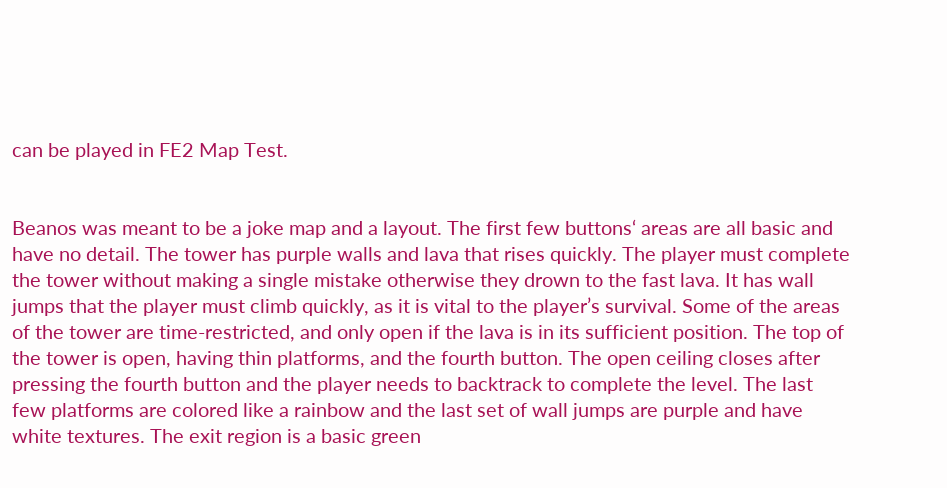can be played in FE2 Map Test.


Beanos was meant to be a joke map and a layout. The first few buttons‘ areas are all basic and have no detail. The tower has purple walls and lava that rises quickly. The player must complete the tower without making a single mistake otherwise they drown to the fast lava. It has wall jumps that the player must climb quickly, as it is vital to the player’s survival. Some of the areas of the tower are time-restricted, and only open if the lava is in its sufficient position. The top of the tower is open, having thin platforms, and the fourth button. The open ceiling closes after pressing the fourth button and the player needs to backtrack to complete the level. The last few platforms are colored like a rainbow and the last set of wall jumps are purple and have white textures. The exit region is a basic green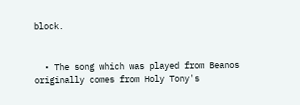block.


  • The song which was played from Beanos originally comes from Holy Tony's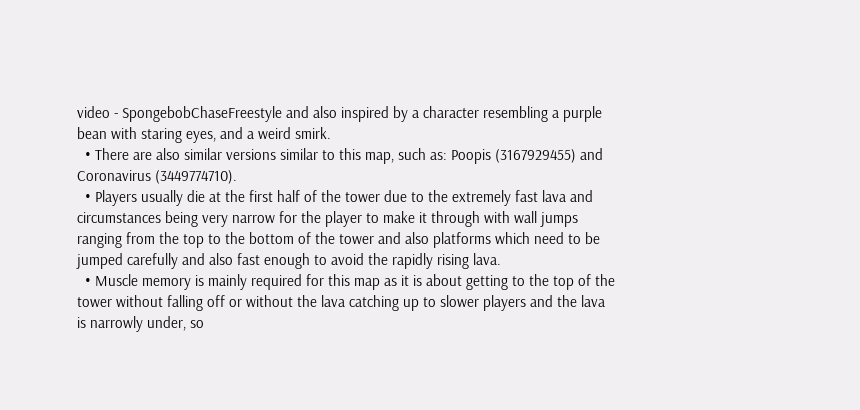video - SpongebobChaseFreestyle and also inspired by a character resembling a purple bean with staring eyes, and a weird smirk.
  • There are also similar versions similar to this map, such as: Poopis (3167929455) and Coronavirus (3449774710).
  • Players usually die at the first half of the tower due to the extremely fast lava and circumstances being very narrow for the player to make it through with wall jumps ranging from the top to the bottom of the tower and also platforms which need to be jumped carefully and also fast enough to avoid the rapidly rising lava.
  • Muscle memory is mainly required for this map as it is about getting to the top of the tower without falling off or without the lava catching up to slower players and the lava is narrowly under, so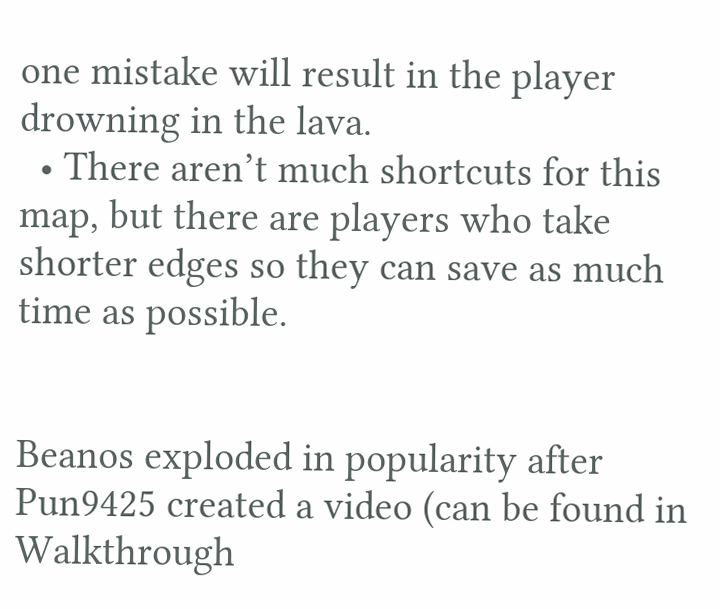one mistake will result in the player drowning in the lava.
  • There aren’t much shortcuts for this map, but there are players who take shorter edges so they can save as much time as possible.


Beanos exploded in popularity after Pun9425 created a video (can be found in Walkthrough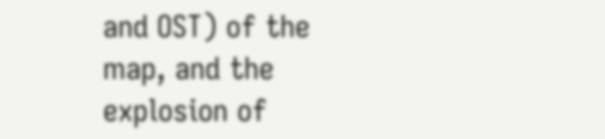and OST) of the map, and the explosion of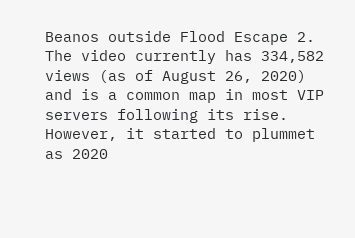Beanos outside Flood Escape 2. The video currently has 334,582 views (as of August 26, 2020) and is a common map in most VIP servers following its rise. However, it started to plummet as 2020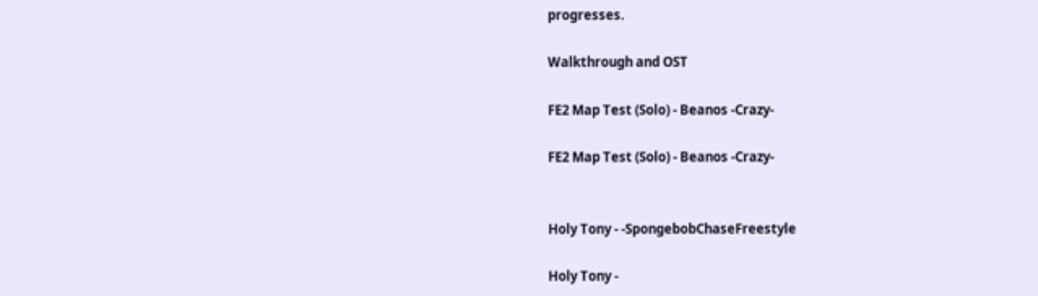progresses.

Walkthrough and OST

FE2 Map Test (Solo) - Beanos -Crazy-

FE2 Map Test (Solo) - Beanos -Crazy-


Holy Tony - -SpongebobChaseFreestyle

Holy Tony -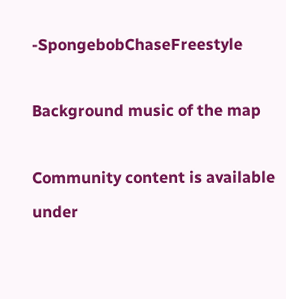-SpongebobChaseFreestyle

Background music of the map

Community content is available under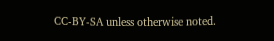CC-BY-SA unless otherwise noted.